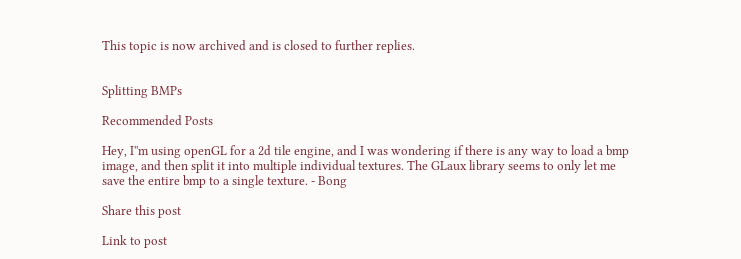This topic is now archived and is closed to further replies.


Splitting BMPs

Recommended Posts

Hey, I''m using openGL for a 2d tile engine, and I was wondering if there is any way to load a bmp image, and then split it into multiple individual textures. The GLaux library seems to only let me save the entire bmp to a single texture. - Bong

Share this post

Link to post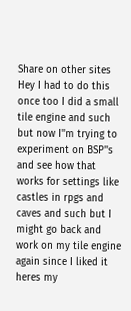Share on other sites
Hey I had to do this once too I did a small tile engine and such but now I''m trying to experiment on BSP''s and see how that works for settings like castles in rpgs and caves and such but I might go back and work on my tile engine again since I liked it heres my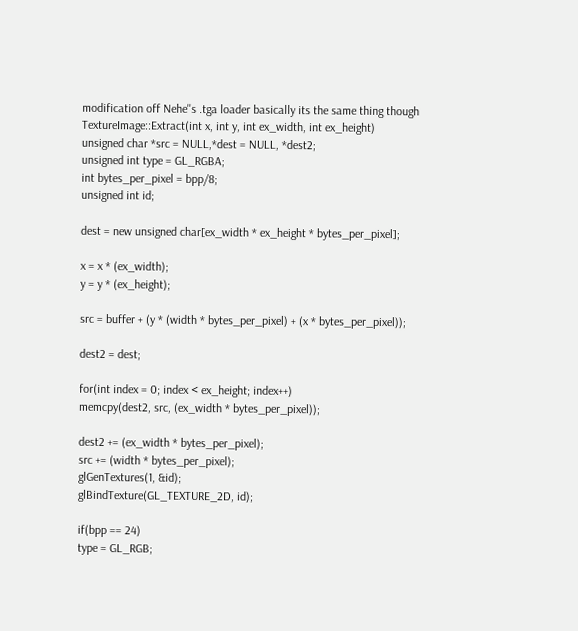modification off Nehe''s .tga loader basically its the same thing though
TextureImage::Extract(int x, int y, int ex_width, int ex_height)
unsigned char *src = NULL,*dest = NULL, *dest2;
unsigned int type = GL_RGBA;
int bytes_per_pixel = bpp/8;
unsigned int id;

dest = new unsigned char[ex_width * ex_height * bytes_per_pixel];

x = x * (ex_width);
y = y * (ex_height);

src = buffer + (y * (width * bytes_per_pixel) + (x * bytes_per_pixel));

dest2 = dest;

for(int index = 0; index < ex_height; index++)
memcpy(dest2, src, (ex_width * bytes_per_pixel));

dest2 += (ex_width * bytes_per_pixel);
src += (width * bytes_per_pixel);
glGenTextures(1, &id);
glBindTexture(GL_TEXTURE_2D, id);

if(bpp == 24)
type = GL_RGB;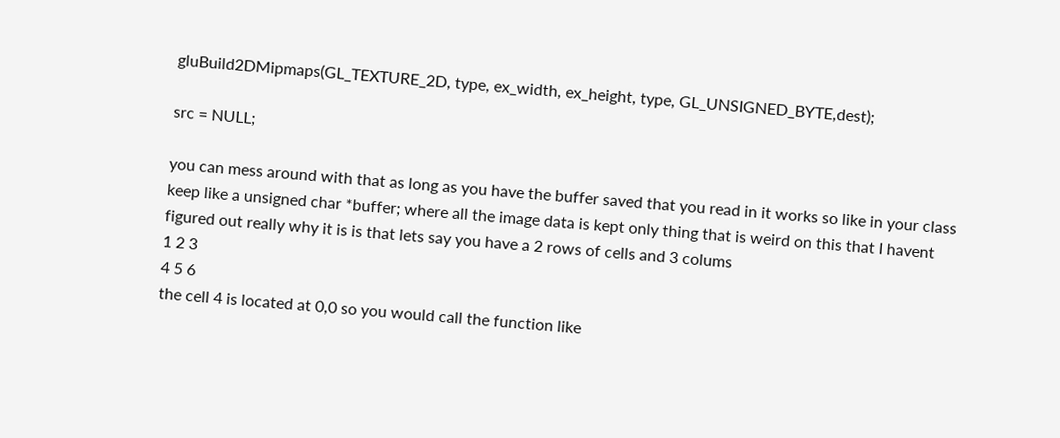gluBuild2DMipmaps(GL_TEXTURE_2D, type, ex_width, ex_height, type, GL_UNSIGNED_BYTE,dest);

src = NULL;

you can mess around with that as long as you have the buffer saved that you read in it works so like in your class keep like a unsigned char *buffer; where all the image data is kept only thing that is weird on this that I havent figured out really why it is is that lets say you have a 2 rows of cells and 3 colums
1 2 3
4 5 6
the cell 4 is located at 0,0 so you would call the function like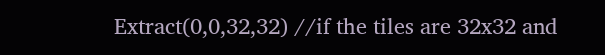Extract(0,0,32,32) //if the tiles are 32x32 and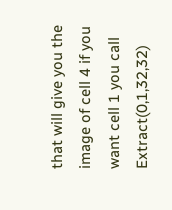that will give you the image of cell 4 if you want cell 1 you call Extract(0,1,32,32)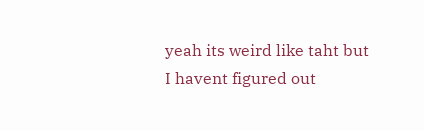yeah its weird like taht but I havent figured out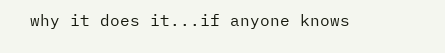why it does it...if anyone knows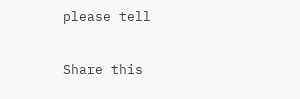please tell

Share this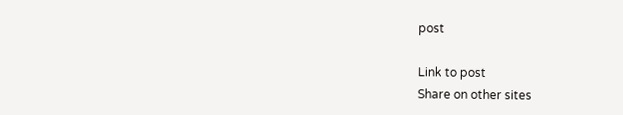post

Link to post
Share on other sites